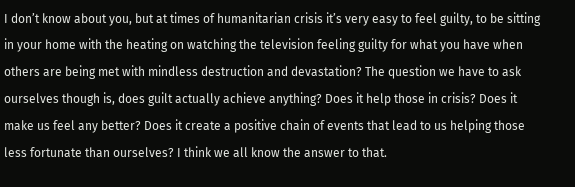I don’t know about you, but at times of humanitarian crisis it’s very easy to feel guilty, to be sitting in your home with the heating on watching the television feeling guilty for what you have when others are being met with mindless destruction and devastation? The question we have to ask ourselves though is, does guilt actually achieve anything? Does it help those in crisis? Does it make us feel any better? Does it create a positive chain of events that lead to us helping those less fortunate than ourselves? I think we all know the answer to that.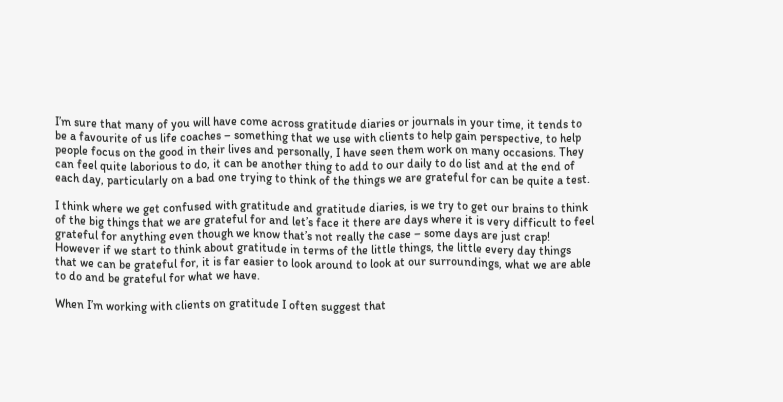I’m sure that many of you will have come across gratitude diaries or journals in your time, it tends to be a favourite of us life coaches – something that we use with clients to help gain perspective, to help people focus on the good in their lives and personally, I have seen them work on many occasions. They can feel quite laborious to do, it can be another thing to add to our daily to do list and at the end of each day, particularly on a bad one trying to think of the things we are grateful for can be quite a test.

I think where we get confused with gratitude and gratitude diaries, is we try to get our brains to think of the big things that we are grateful for and let’s face it there are days where it is very difficult to feel grateful for anything even though we know that’s not really the case – some days are just crap! However if we start to think about gratitude in terms of the little things, the little every day things that we can be grateful for, it is far easier to look around to look at our surroundings, what we are able to do and be grateful for what we have.

When I’m working with clients on gratitude I often suggest that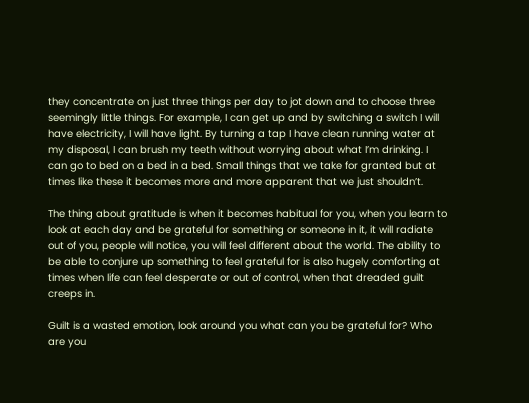they concentrate on just three things per day to jot down and to choose three seemingly little things. For example, I can get up and by switching a switch I will have electricity, I will have light. By turning a tap I have clean running water at my disposal, I can brush my teeth without worrying about what I’m drinking. I can go to bed on a bed in a bed. Small things that we take for granted but at times like these it becomes more and more apparent that we just shouldn’t.

The thing about gratitude is when it becomes habitual for you, when you learn to look at each day and be grateful for something or someone in it, it will radiate out of you, people will notice, you will feel different about the world. The ability to be able to conjure up something to feel grateful for is also hugely comforting at times when life can feel desperate or out of control, when that dreaded guilt creeps in.

Guilt is a wasted emotion, look around you what can you be grateful for? Who are you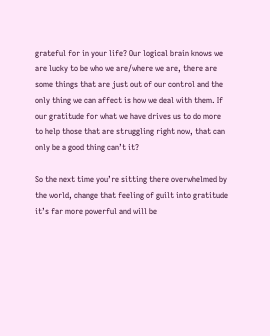grateful for in your life? Our logical brain knows we are lucky to be who we are/where we are, there are some things that are just out of our control and the only thing we can affect is how we deal with them. If our gratitude for what we have drives us to do more to help those that are struggling right now, that can only be a good thing can’t it?

So the next time you’re sitting there overwhelmed by the world, change that feeling of guilt into gratitude it’s far more powerful and will be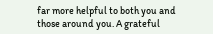far more helpful to both you and those around you. A grateful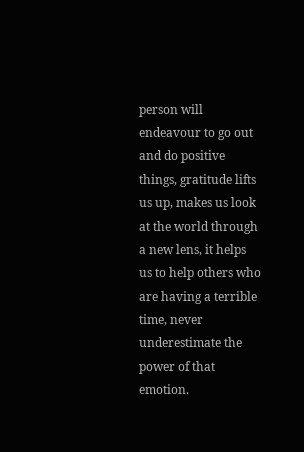person will endeavour to go out and do positive things, gratitude lifts us up, makes us look at the world through a new lens, it helps us to help others who are having a terrible time, never underestimate the power of that emotion.